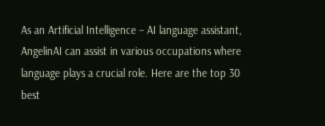As an Artificial Intelligence – AI language assistant, AngelinAI can assist in various occupations where language plays a crucial role. Here are the top 30 best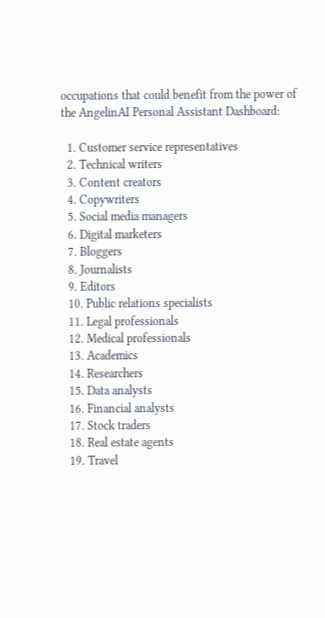occupations that could benefit from the power of the AngelinAI Personal Assistant Dashboard:

  1. Customer service representatives
  2. Technical writers
  3. Content creators
  4. Copywriters
  5. Social media managers
  6. Digital marketers
  7. Bloggers
  8. Journalists
  9. Editors
  10. Public relations specialists
  11. Legal professionals
  12. Medical professionals
  13. Academics
  14. Researchers
  15. Data analysts
  16. Financial analysts
  17. Stock traders
  18. Real estate agents
  19. Travel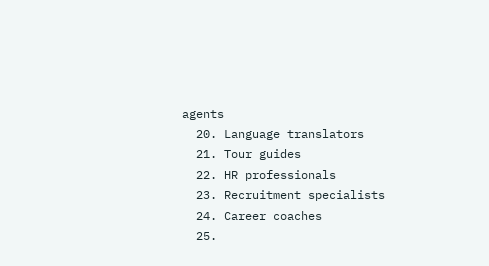agents
  20. Language translators
  21. Tour guides
  22. HR professionals
  23. Recruitment specialists
  24. Career coaches
  25.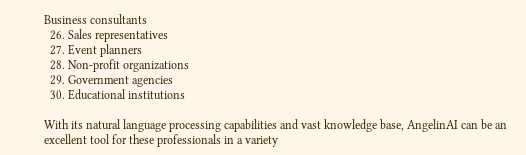Business consultants
  26. Sales representatives
  27. Event planners
  28. Non-profit organizations
  29. Government agencies
  30. Educational institutions

With its natural language processing capabilities and vast knowledge base, AngelinAI can be an excellent tool for these professionals in a variety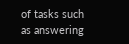of tasks such as answering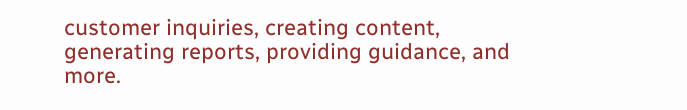customer inquiries, creating content, generating reports, providing guidance, and more.